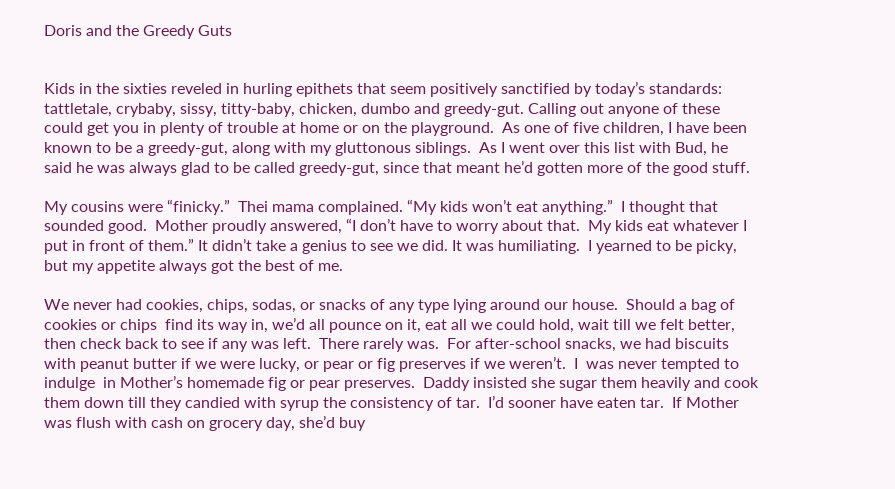Doris and the Greedy Guts


Kids in the sixties reveled in hurling epithets that seem positively sanctified by today’s standards: tattletale, crybaby, sissy, titty-baby, chicken, dumbo and greedy-gut. Calling out anyone of these could get you in plenty of trouble at home or on the playground.  As one of five children, I have been known to be a greedy-gut, along with my gluttonous siblings.  As I went over this list with Bud, he said he was always glad to be called greedy-gut, since that meant he’d gotten more of the good stuff.

My cousins were “finicky.”  Thei mama complained. “My kids won’t eat anything.”  I thought that sounded good.  Mother proudly answered, “I don’t have to worry about that.  My kids eat whatever I put in front of them.” It didn’t take a genius to see we did. It was humiliating.  I yearned to be picky, but my appetite always got the best of me.

We never had cookies, chips, sodas, or snacks of any type lying around our house.  Should a bag of cookies or chips  find its way in, we’d all pounce on it, eat all we could hold, wait till we felt better, then check back to see if any was left.  There rarely was.  For after-school snacks, we had biscuits with peanut butter if we were lucky, or pear or fig preserves if we weren’t.  I  was never tempted to indulge  in Mother’s homemade fig or pear preserves.  Daddy insisted she sugar them heavily and cook them down till they candied with syrup the consistency of tar.  I’d sooner have eaten tar.  If Mother was flush with cash on grocery day, she’d buy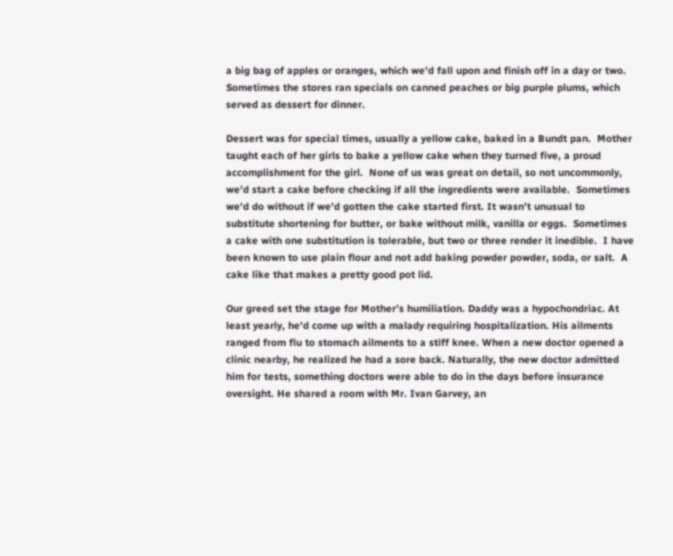a big bag of apples or oranges, which we’d fall upon and finish off in a day or two.  Sometimes the stores ran specials on canned peaches or big purple plums, which served as dessert for dinner.

Dessert was for special times, usually a yellow cake, baked in a Bundt pan.  Mother taught each of her girls to bake a yellow cake when they turned five, a proud accomplishment for the girl.  None of us was great on detail, so not uncommonly, we’d start a cake before checking if all the ingredients were available.  Sometimes we’d do without if we’d gotten the cake started first. It wasn’t unusual to substitute shortening for butter, or bake without milk, vanilla or eggs.  Sometimes a cake with one substitution is tolerable, but two or three render it inedible.  I have been known to use plain flour and not add baking powder powder, soda, or salt.  A cake like that makes a pretty good pot lid.

Our greed set the stage for Mother’s humiliation. Daddy was a hypochondriac. At least yearly, he’d come up with a malady requiring hospitalization. His ailments ranged from flu to stomach ailments to a stiff knee. When a new doctor opened a clinic nearby, he realized he had a sore back. Naturally, the new doctor admitted him for tests, something doctors were able to do in the days before insurance oversight. He shared a room with Mr. Ivan Garvey, an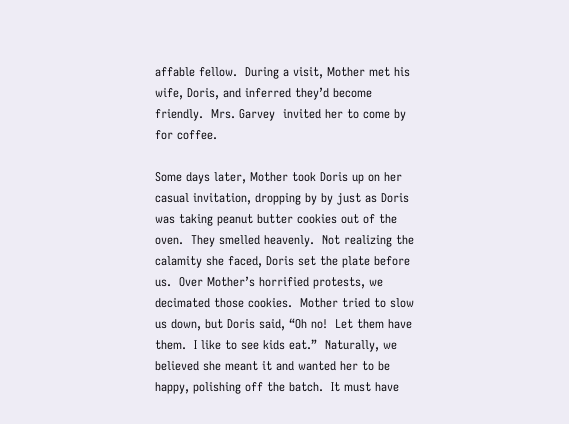affable fellow.  During a visit, Mother met his wife, Doris, and inferred they’d become friendly.  Mrs. Garvey  invited her to come by for coffee.

Some days later, Mother took Doris up on her casual invitation, dropping by by just as Doris was taking peanut butter cookies out of the oven.  They smelled heavenly.  Not realizing the calamity she faced, Doris set the plate before us.  Over Mother’s horrified protests, we decimated those cookies.  Mother tried to slow us down, but Doris said, “Oh no!  Let them have them.  I like to see kids eat.”  Naturally, we believed she meant it and wanted her to be happy, polishing off the batch.  It must have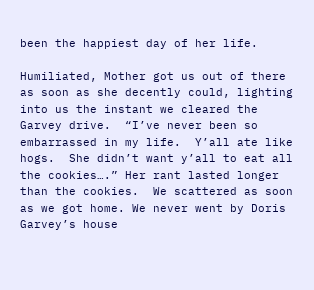been the happiest day of her life.

Humiliated, Mother got us out of there as soon as she decently could, lighting  into us the instant we cleared the Garvey drive.  “I’ve never been so embarrassed in my life.  Y’all ate like hogs.  She didn’t want y’all to eat all the cookies….” Her rant lasted longer than the cookies.  We scattered as soon as we got home. We never went by Doris Garvey’s house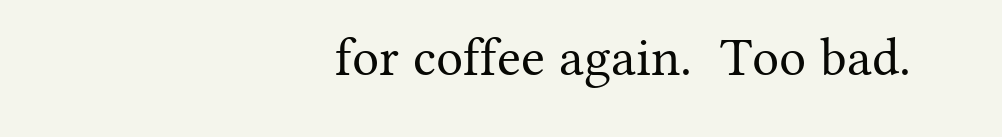for coffee again.  Too bad.